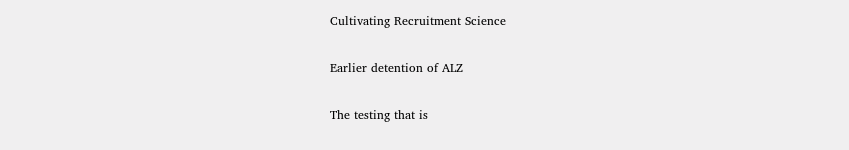Cultivating Recruitment Science

Earlier detention of ALZ

The testing that is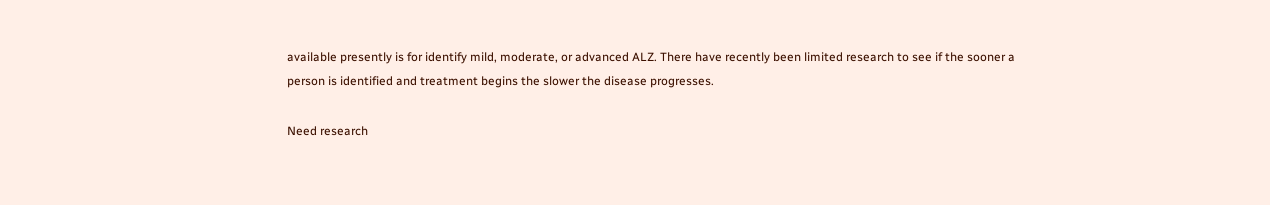available presently is for identify mild, moderate, or advanced ALZ. There have recently been limited research to see if the sooner a person is identified and treatment begins the slower the disease progresses.

Need research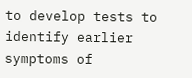to develop tests to identify earlier symptoms of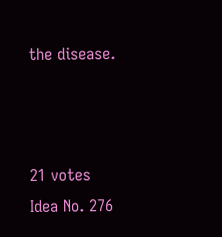the disease.



21 votes
Idea No. 276